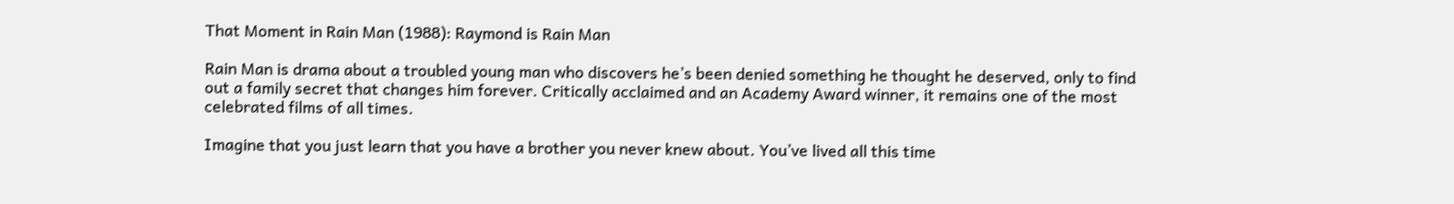That Moment in Rain Man (1988): Raymond is Rain Man

Rain Man is drama about a troubled young man who discovers he’s been denied something he thought he deserved, only to find out a family secret that changes him forever. Critically acclaimed and an Academy Award winner, it remains one of the most celebrated films of all times.

Imagine that you just learn that you have a brother you never knew about. You’ve lived all this time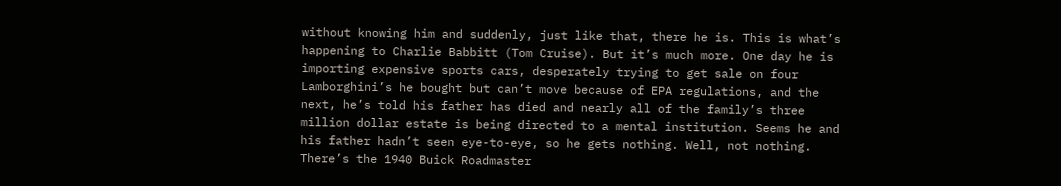without knowing him and suddenly, just like that, there he is. This is what’s happening to Charlie Babbitt (Tom Cruise). But it’s much more. One day he is importing expensive sports cars, desperately trying to get sale on four Lamborghini’s he bought but can’t move because of EPA regulations, and the next, he’s told his father has died and nearly all of the family’s three million dollar estate is being directed to a mental institution. Seems he and his father hadn’t seen eye-to-eye, so he gets nothing. Well, not nothing. There’s the 1940 Buick Roadmaster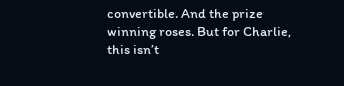convertible. And the prize winning roses. But for Charlie, this isn’t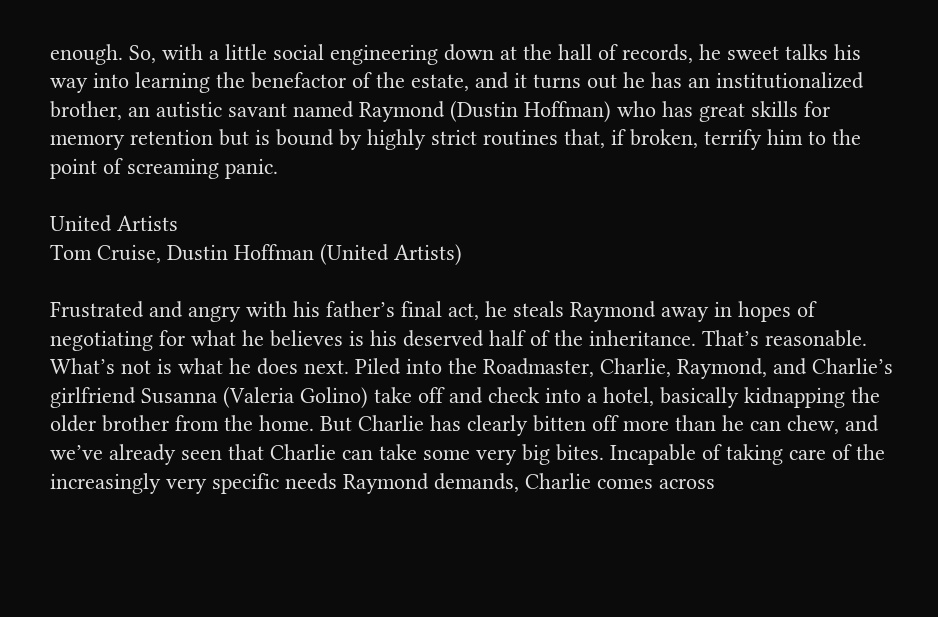enough. So, with a little social engineering down at the hall of records, he sweet talks his way into learning the benefactor of the estate, and it turns out he has an institutionalized brother, an autistic savant named Raymond (Dustin Hoffman) who has great skills for memory retention but is bound by highly strict routines that, if broken, terrify him to the point of screaming panic.

United Artists
Tom Cruise, Dustin Hoffman (United Artists)

Frustrated and angry with his father’s final act, he steals Raymond away in hopes of negotiating for what he believes is his deserved half of the inheritance. That’s reasonable. What’s not is what he does next. Piled into the Roadmaster, Charlie, Raymond, and Charlie’s girlfriend Susanna (Valeria Golino) take off and check into a hotel, basically kidnapping the older brother from the home. But Charlie has clearly bitten off more than he can chew, and we’ve already seen that Charlie can take some very big bites. Incapable of taking care of the increasingly very specific needs Raymond demands, Charlie comes across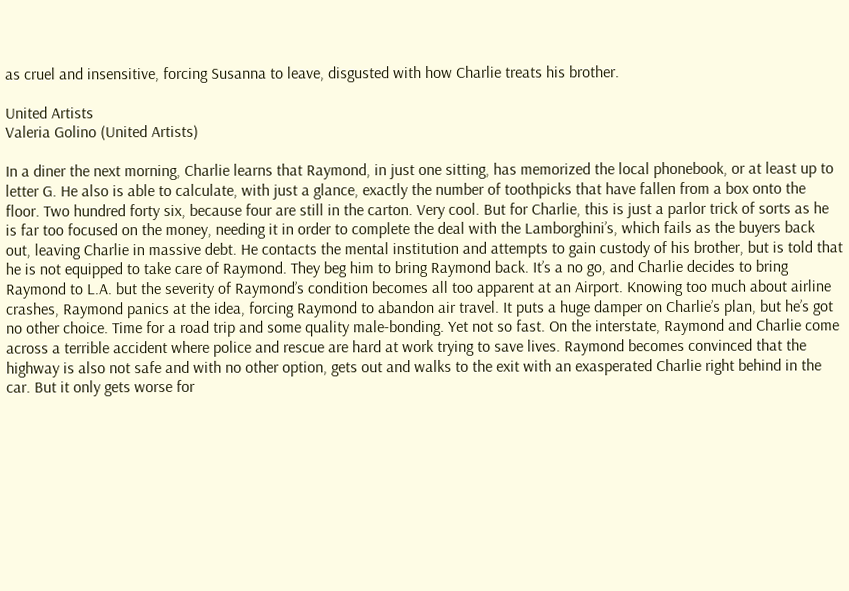as cruel and insensitive, forcing Susanna to leave, disgusted with how Charlie treats his brother.

United Artists
Valeria Golino (United Artists)

In a diner the next morning, Charlie learns that Raymond, in just one sitting, has memorized the local phonebook, or at least up to letter G. He also is able to calculate, with just a glance, exactly the number of toothpicks that have fallen from a box onto the floor. Two hundred forty six, because four are still in the carton. Very cool. But for Charlie, this is just a parlor trick of sorts as he is far too focused on the money, needing it in order to complete the deal with the Lamborghini’s, which fails as the buyers back out, leaving Charlie in massive debt. He contacts the mental institution and attempts to gain custody of his brother, but is told that he is not equipped to take care of Raymond. They beg him to bring Raymond back. It’s a no go, and Charlie decides to bring Raymond to L.A. but the severity of Raymond’s condition becomes all too apparent at an Airport. Knowing too much about airline crashes, Raymond panics at the idea, forcing Raymond to abandon air travel. It puts a huge damper on Charlie’s plan, but he’s got no other choice. Time for a road trip and some quality male-bonding. Yet not so fast. On the interstate, Raymond and Charlie come across a terrible accident where police and rescue are hard at work trying to save lives. Raymond becomes convinced that the highway is also not safe and with no other option, gets out and walks to the exit with an exasperated Charlie right behind in the car. But it only gets worse for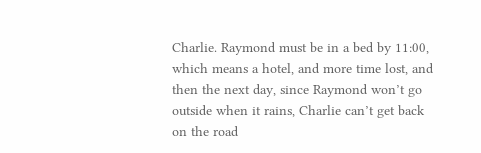Charlie. Raymond must be in a bed by 11:00, which means a hotel, and more time lost, and then the next day, since Raymond won’t go outside when it rains, Charlie can’t get back on the road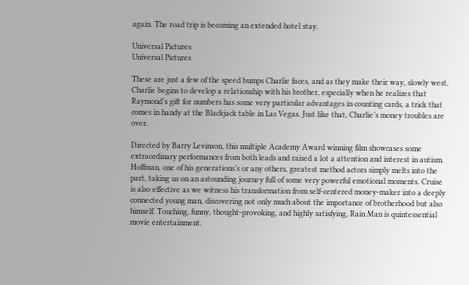again. The road trip is becoming an extended hotel stay.

Universal Pictures
Universal Pictures

These are just a few of the speed bumps Charlie faces, and as they make their way, slowly west, Charlie begins to develop a relationship with his brother, especially when he realizes that Raymond’s gift for numbers has some very particular advantages in counting cards, a trick that comes in handy at the Blackjack table in Las Vegas. Just like that, Charlie’s money troubles are over.

Directed by Barry Levinson, this multiple Academy Award winning film showcases some extraordinary performances from both leads and raised a lot a attention and interest in autism. Hoffman, one of his generations’s or any others, greatest method actors simply melts into the part, taking us on an astounding journey full of some very powerful emotional moments. Cruise is also effective as we witness his transformation from self-centered money-maker into a deeply connected young man, discovering not only much about the importance of brotherhood but also himself. Touching, funny, thought-provoking, and highly satisfying, Rain Man is quintessential movie entertainment.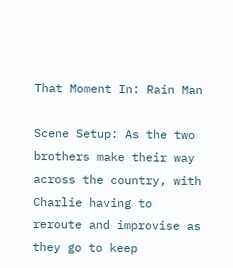That Moment In: Rain Man

Scene Setup: As the two brothers make their way across the country, with Charlie having to reroute and improvise as they go to keep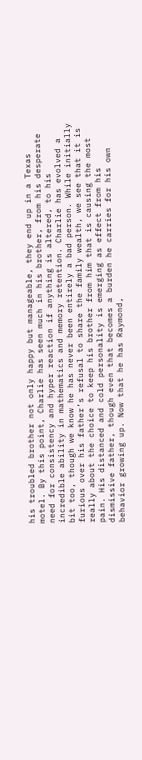his troubled brother not only happy but manageable, they end up in a Texas motel. By this point, Charlie has seen much in his brother, from his desperate need for consistency and hyper reaction if anything is altered, to his incredible ability in mathematics and memory retention. Charlie has evolved a bit too, though we know he has never been entirely a bad person. While initially furious over his father’s refusal to share the family wealth, we see that it is really about the choice to keep his brother from him that is causing the most pain. His distanced and cold personality is emerging as effect from his dismissive father, though even that becomes a burden he carries for his own behavior growing up. Now that he has Raymond,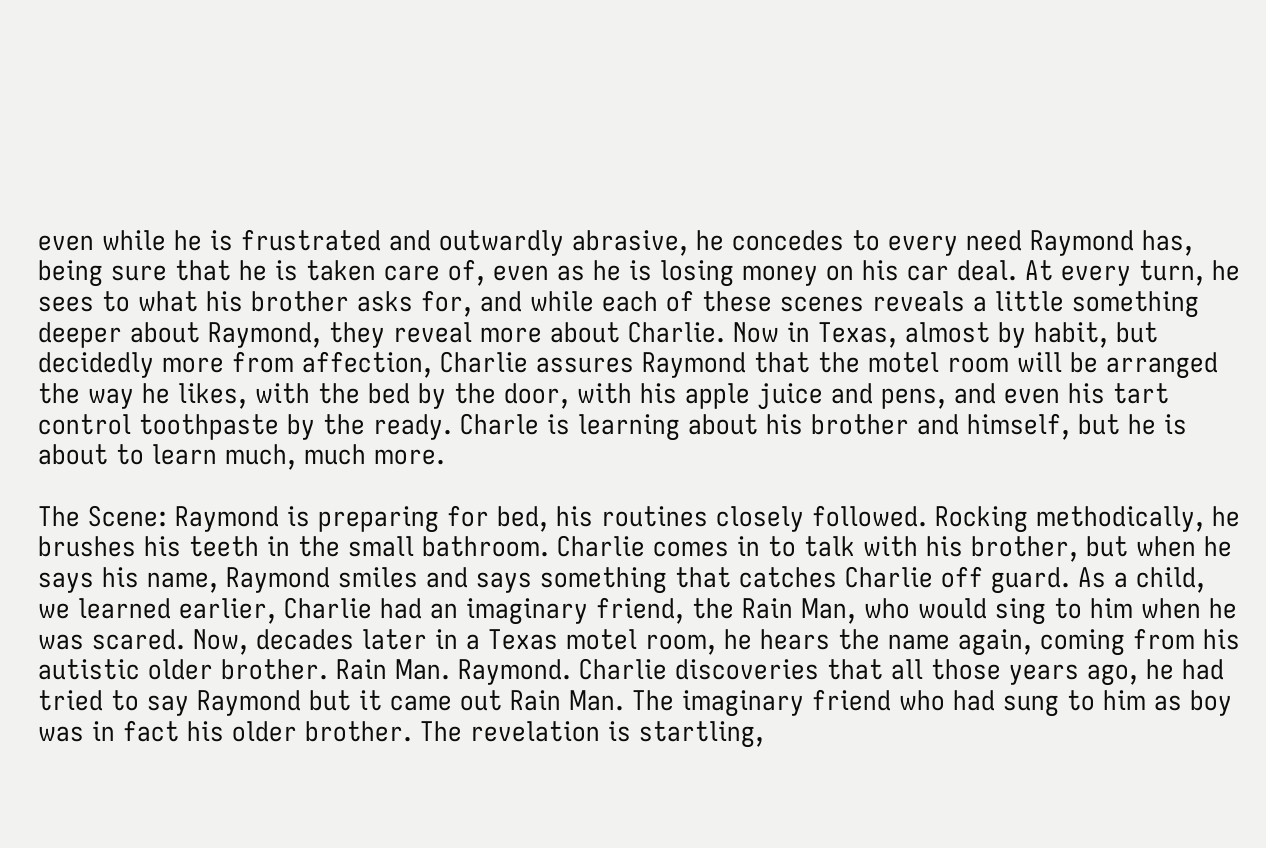even while he is frustrated and outwardly abrasive, he concedes to every need Raymond has, being sure that he is taken care of, even as he is losing money on his car deal. At every turn, he sees to what his brother asks for, and while each of these scenes reveals a little something deeper about Raymond, they reveal more about Charlie. Now in Texas, almost by habit, but decidedly more from affection, Charlie assures Raymond that the motel room will be arranged the way he likes, with the bed by the door, with his apple juice and pens, and even his tart control toothpaste by the ready. Charle is learning about his brother and himself, but he is about to learn much, much more.

The Scene: Raymond is preparing for bed, his routines closely followed. Rocking methodically, he brushes his teeth in the small bathroom. Charlie comes in to talk with his brother, but when he says his name, Raymond smiles and says something that catches Charlie off guard. As a child, we learned earlier, Charlie had an imaginary friend, the Rain Man, who would sing to him when he was scared. Now, decades later in a Texas motel room, he hears the name again, coming from his autistic older brother. Rain Man. Raymond. Charlie discoveries that all those years ago, he had tried to say Raymond but it came out Rain Man. The imaginary friend who had sung to him as boy was in fact his older brother. The revelation is startling,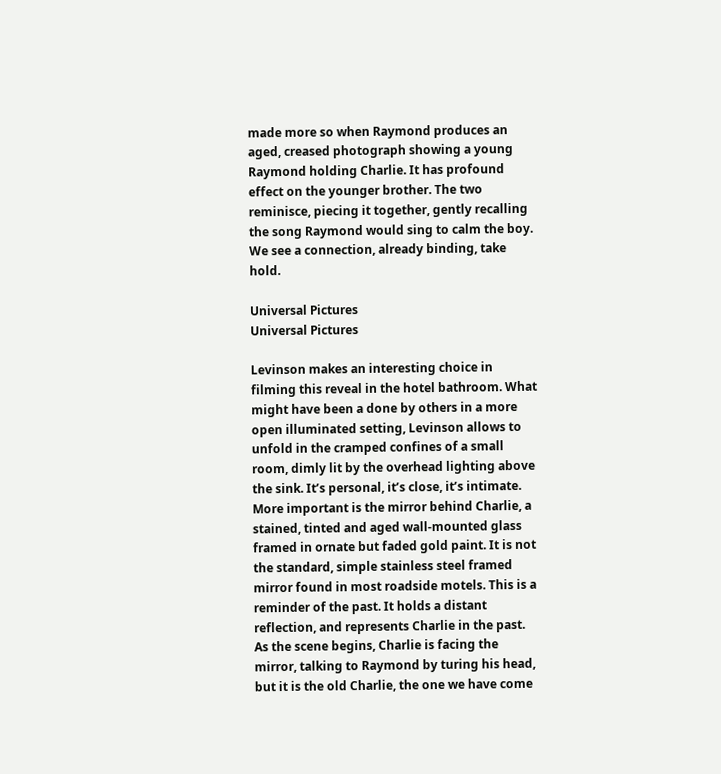made more so when Raymond produces an aged, creased photograph showing a young Raymond holding Charlie. It has profound effect on the younger brother. The two reminisce, piecing it together, gently recalling the song Raymond would sing to calm the boy. We see a connection, already binding, take hold.

Universal Pictures
Universal Pictures

Levinson makes an interesting choice in filming this reveal in the hotel bathroom. What might have been a done by others in a more open illuminated setting, Levinson allows to unfold in the cramped confines of a small room, dimly lit by the overhead lighting above the sink. It’s personal, it’s close, it’s intimate. More important is the mirror behind Charlie, a stained, tinted and aged wall-mounted glass framed in ornate but faded gold paint. It is not the standard, simple stainless steel framed mirror found in most roadside motels. This is a reminder of the past. It holds a distant reflection, and represents Charlie in the past. As the scene begins, Charlie is facing the mirror, talking to Raymond by turing his head, but it is the old Charlie, the one we have come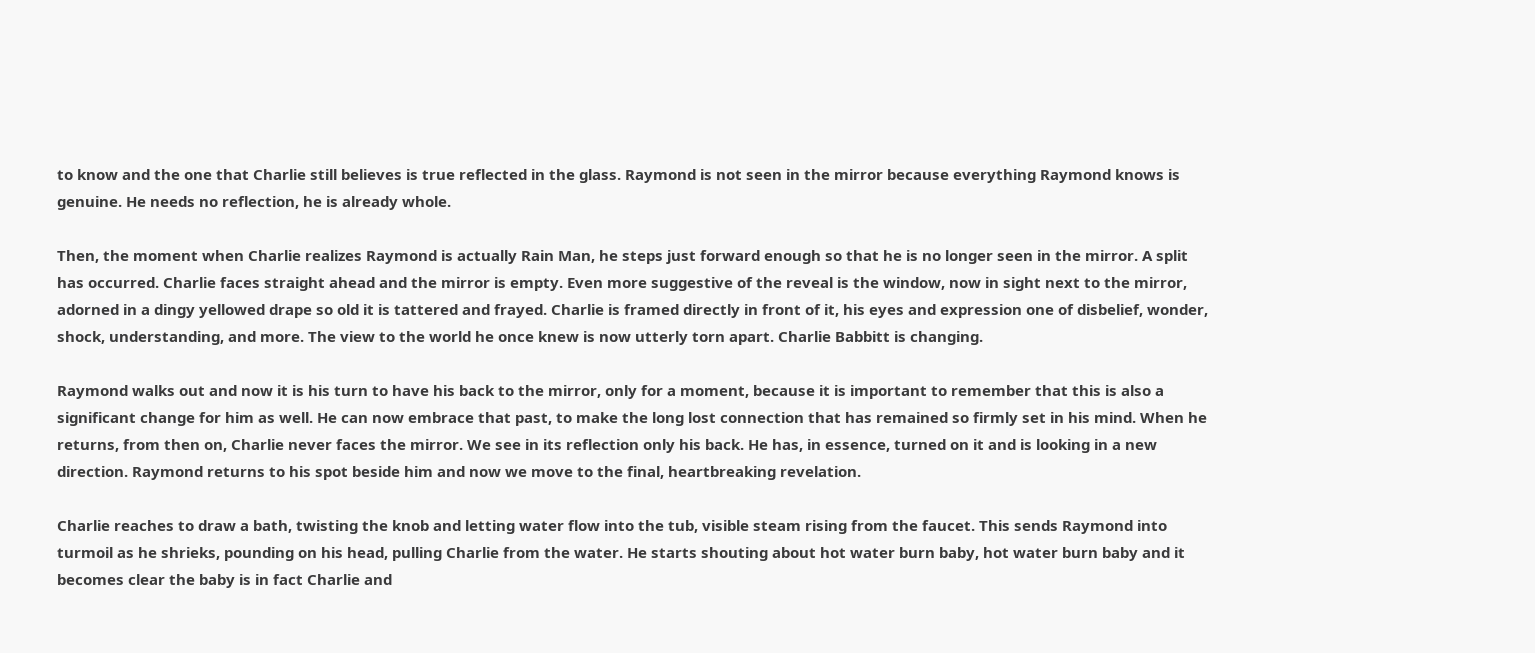to know and the one that Charlie still believes is true reflected in the glass. Raymond is not seen in the mirror because everything Raymond knows is genuine. He needs no reflection, he is already whole.

Then, the moment when Charlie realizes Raymond is actually Rain Man, he steps just forward enough so that he is no longer seen in the mirror. A split has occurred. Charlie faces straight ahead and the mirror is empty. Even more suggestive of the reveal is the window, now in sight next to the mirror, adorned in a dingy yellowed drape so old it is tattered and frayed. Charlie is framed directly in front of it, his eyes and expression one of disbelief, wonder, shock, understanding, and more. The view to the world he once knew is now utterly torn apart. Charlie Babbitt is changing.

Raymond walks out and now it is his turn to have his back to the mirror, only for a moment, because it is important to remember that this is also a significant change for him as well. He can now embrace that past, to make the long lost connection that has remained so firmly set in his mind. When he returns, from then on, Charlie never faces the mirror. We see in its reflection only his back. He has, in essence, turned on it and is looking in a new direction. Raymond returns to his spot beside him and now we move to the final, heartbreaking revelation.

Charlie reaches to draw a bath, twisting the knob and letting water flow into the tub, visible steam rising from the faucet. This sends Raymond into turmoil as he shrieks, pounding on his head, pulling Charlie from the water. He starts shouting about hot water burn baby, hot water burn baby and it becomes clear the baby is in fact Charlie and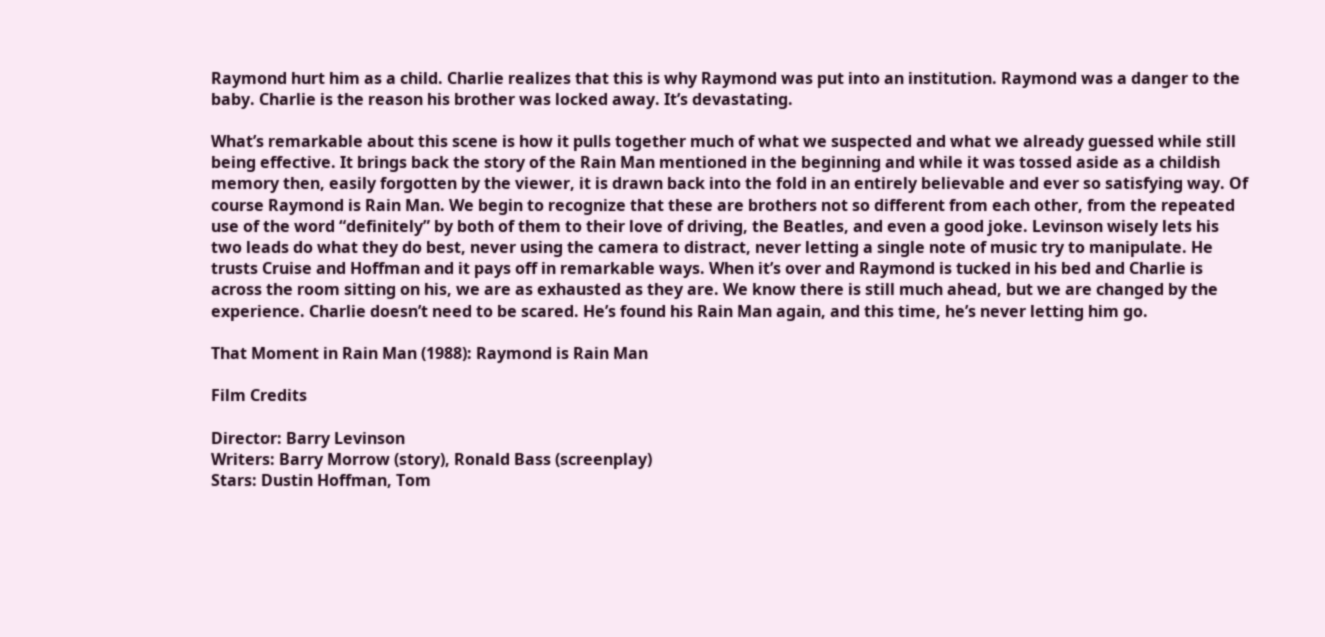Raymond hurt him as a child. Charlie realizes that this is why Raymond was put into an institution. Raymond was a danger to the baby. Charlie is the reason his brother was locked away. It’s devastating.

What’s remarkable about this scene is how it pulls together much of what we suspected and what we already guessed while still being effective. It brings back the story of the Rain Man mentioned in the beginning and while it was tossed aside as a childish memory then, easily forgotten by the viewer, it is drawn back into the fold in an entirely believable and ever so satisfying way. Of course Raymond is Rain Man. We begin to recognize that these are brothers not so different from each other, from the repeated use of the word “definitely” by both of them to their love of driving, the Beatles, and even a good joke. Levinson wisely lets his two leads do what they do best, never using the camera to distract, never letting a single note of music try to manipulate. He trusts Cruise and Hoffman and it pays off in remarkable ways. When it’s over and Raymond is tucked in his bed and Charlie is across the room sitting on his, we are as exhausted as they are. We know there is still much ahead, but we are changed by the experience. Charlie doesn’t need to be scared. He’s found his Rain Man again, and this time, he’s never letting him go.

That Moment in Rain Man (1988): Raymond is Rain Man

Film Credits

Director: Barry Levinson
Writers: Barry Morrow (story), Ronald Bass (screenplay)
Stars: Dustin Hoffman, Tom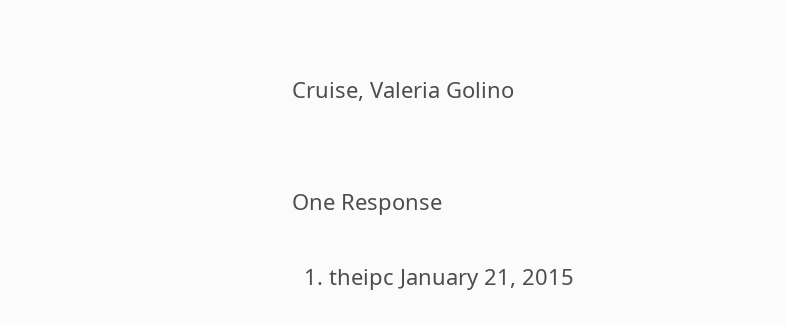Cruise, Valeria Golino


One Response

  1. theipc January 21, 2015